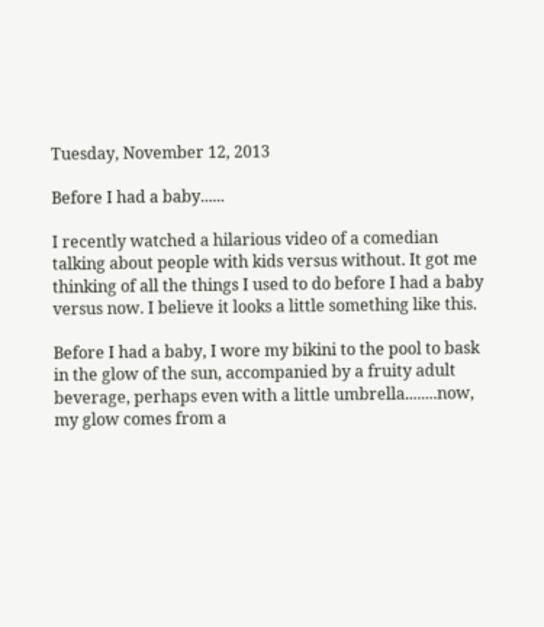Tuesday, November 12, 2013

Before I had a baby......

I recently watched a hilarious video of a comedian talking about people with kids versus without. It got me thinking of all the things I used to do before I had a baby versus now. I believe it looks a little something like this.

Before I had a baby, I wore my bikini to the pool to bask in the glow of the sun, accompanied by a fruity adult beverage, perhaps even with a little umbrella........now, my glow comes from a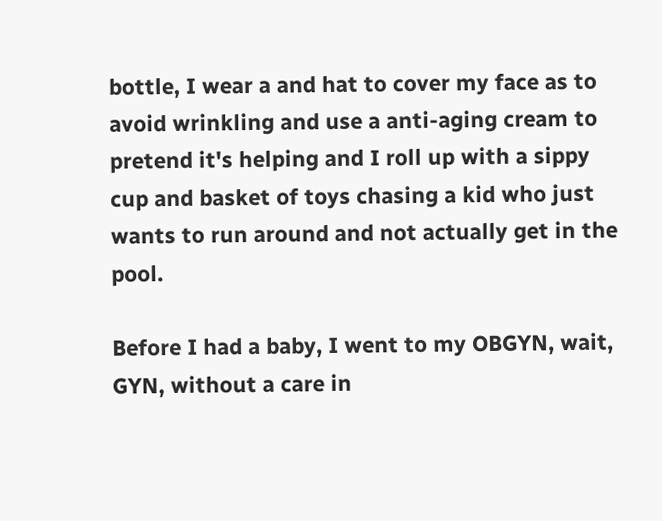bottle, I wear a and hat to cover my face as to avoid wrinkling and use a anti-aging cream to pretend it's helping and I roll up with a sippy cup and basket of toys chasing a kid who just wants to run around and not actually get in the pool.

Before I had a baby, I went to my OBGYN, wait, GYN, without a care in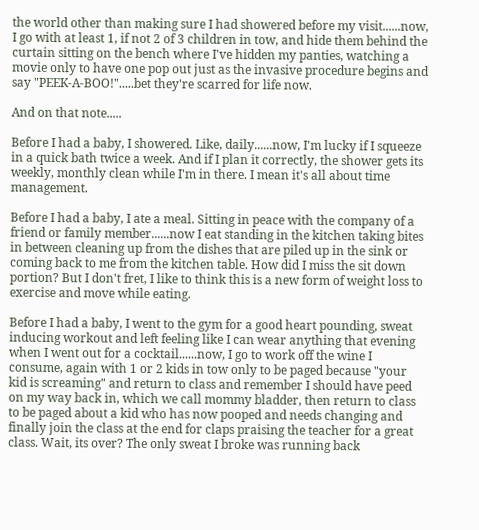the world other than making sure I had showered before my visit......now, I go with at least 1, if not 2 of 3 children in tow, and hide them behind the curtain sitting on the bench where I've hidden my panties, watching a movie only to have one pop out just as the invasive procedure begins and say "PEEK-A-BOO!".....bet they're scarred for life now.

And on that note.....

Before I had a baby, I showered. Like, daily......now, I'm lucky if I squeeze in a quick bath twice a week. And if I plan it correctly, the shower gets its weekly, monthly clean while I'm in there. I mean it's all about time management.

Before I had a baby, I ate a meal. Sitting in peace with the company of a friend or family member......now I eat standing in the kitchen taking bites in between cleaning up from the dishes that are piled up in the sink or coming back to me from the kitchen table. How did I miss the sit down portion? But I don't fret, I like to think this is a new form of weight loss to exercise and move while eating.

Before I had a baby, I went to the gym for a good heart pounding, sweat inducing workout and left feeling like I can wear anything that evening when I went out for a cocktail......now, I go to work off the wine I consume, again with 1 or 2 kids in tow only to be paged because "your kid is screaming" and return to class and remember I should have peed on my way back in, which we call mommy bladder, then return to class to be paged about a kid who has now pooped and needs changing and finally join the class at the end for claps praising the teacher for a great class. Wait, its over? The only sweat I broke was running back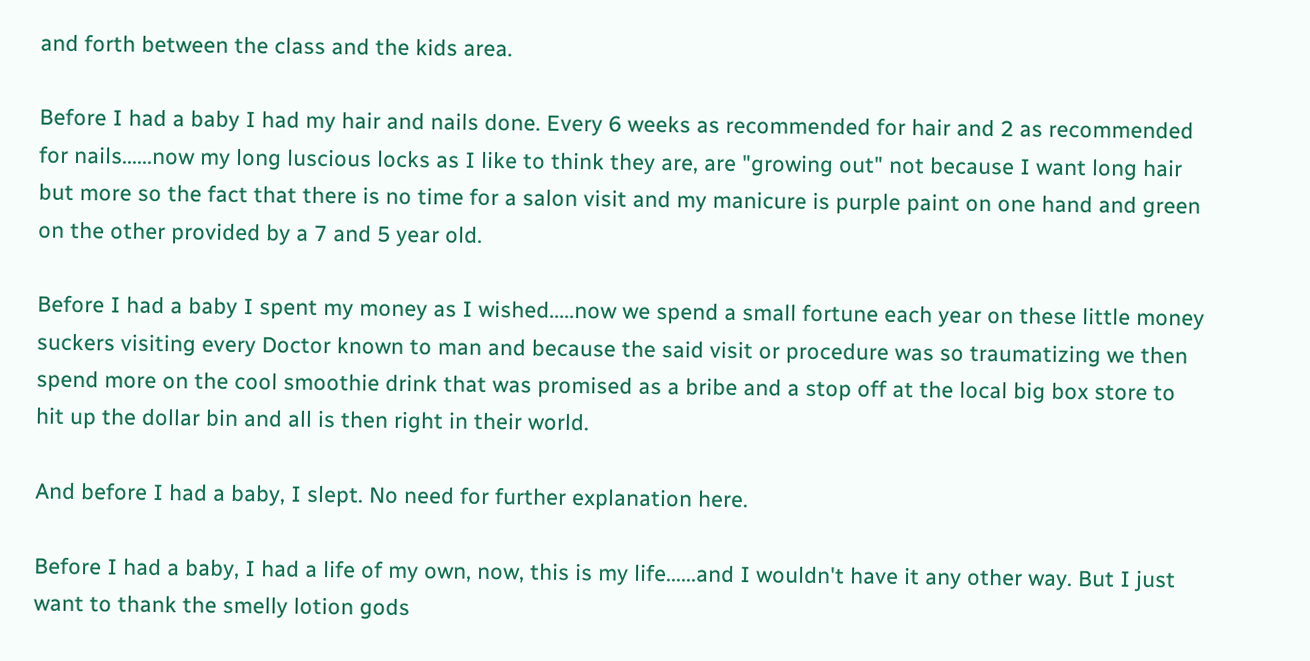and forth between the class and the kids area.

Before I had a baby I had my hair and nails done. Every 6 weeks as recommended for hair and 2 as recommended for nails......now my long luscious locks as I like to think they are, are "growing out" not because I want long hair but more so the fact that there is no time for a salon visit and my manicure is purple paint on one hand and green on the other provided by a 7 and 5 year old.

Before I had a baby I spent my money as I wished.....now we spend a small fortune each year on these little money suckers visiting every Doctor known to man and because the said visit or procedure was so traumatizing we then spend more on the cool smoothie drink that was promised as a bribe and a stop off at the local big box store to hit up the dollar bin and all is then right in their world.

And before I had a baby, I slept. No need for further explanation here.

Before I had a baby, I had a life of my own, now, this is my life......and I wouldn't have it any other way. But I just want to thank the smelly lotion gods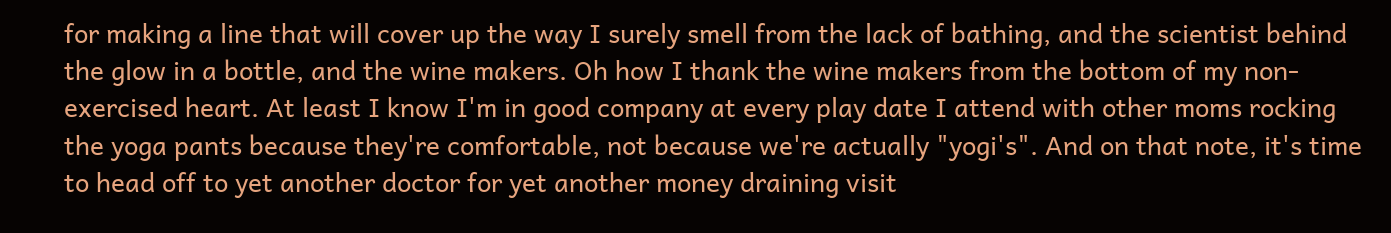for making a line that will cover up the way I surely smell from the lack of bathing, and the scientist behind the glow in a bottle, and the wine makers. Oh how I thank the wine makers from the bottom of my non-exercised heart. At least I know I'm in good company at every play date I attend with other moms rocking the yoga pants because they're comfortable, not because we're actually "yogi's". And on that note, it's time to head off to yet another doctor for yet another money draining visit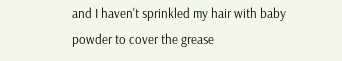and I haven't sprinkled my hair with baby powder to cover the grease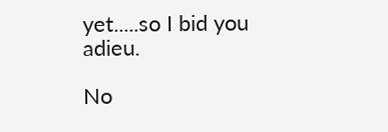yet.....so I bid you adieu.

No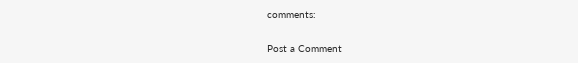comments:

Post a Comment